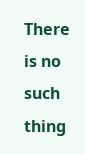There is no such thing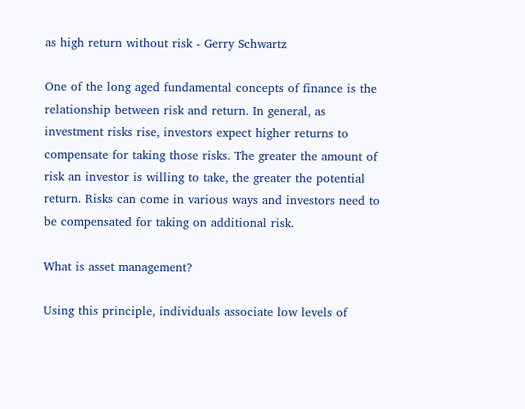as high return without risk - Gerry Schwartz

One of the long aged fundamental concepts of finance is the relationship between risk and return. In general, as investment risks rise, investors expect higher returns to compensate for taking those risks. The greater the amount of risk an investor is willing to take, the greater the potential return. Risks can come in various ways and investors need to be compensated for taking on additional risk.

What is asset management?

Using this principle, individuals associate low levels of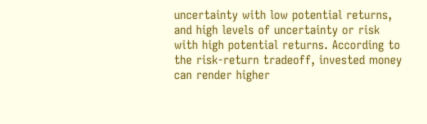uncertainty with low potential returns, and high levels of uncertainty or risk with high potential returns. According to the risk-return tradeoff, invested money can render higher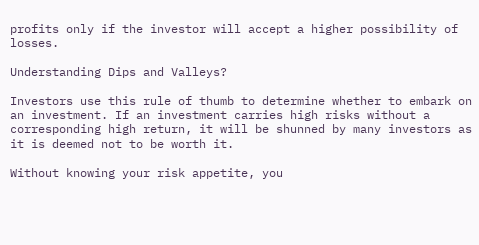profits only if the investor will accept a higher possibility of losses.

Understanding Dips and Valleys?

Investors use this rule of thumb to determine whether to embark on an investment. If an investment carries high risks without a corresponding high return, it will be shunned by many investors as it is deemed not to be worth it.

Without knowing your risk appetite, you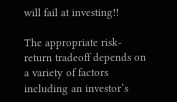will fail at investing!!

The appropriate risk-return tradeoff depends on a variety of factors including an investor’s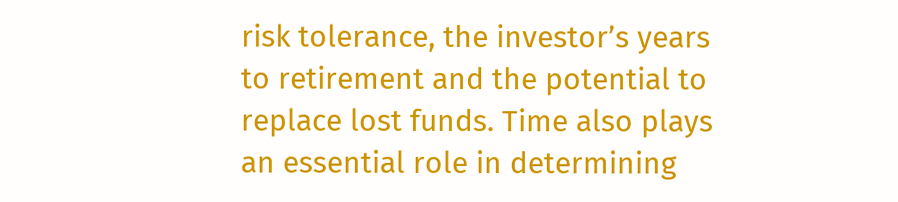risk tolerance, the investor’s years to retirement and the potential to replace lost funds. Time also plays an essential role in determining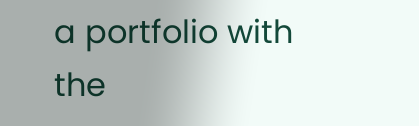a portfolio with the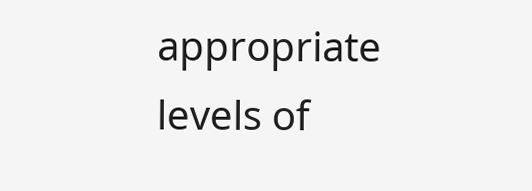appropriate levels of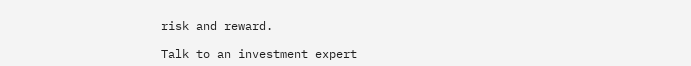risk and reward.

Talk to an investment expert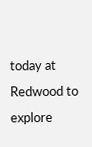today at Redwood to explore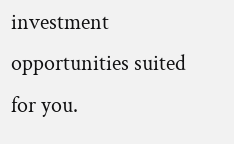investment opportunities suited for you.